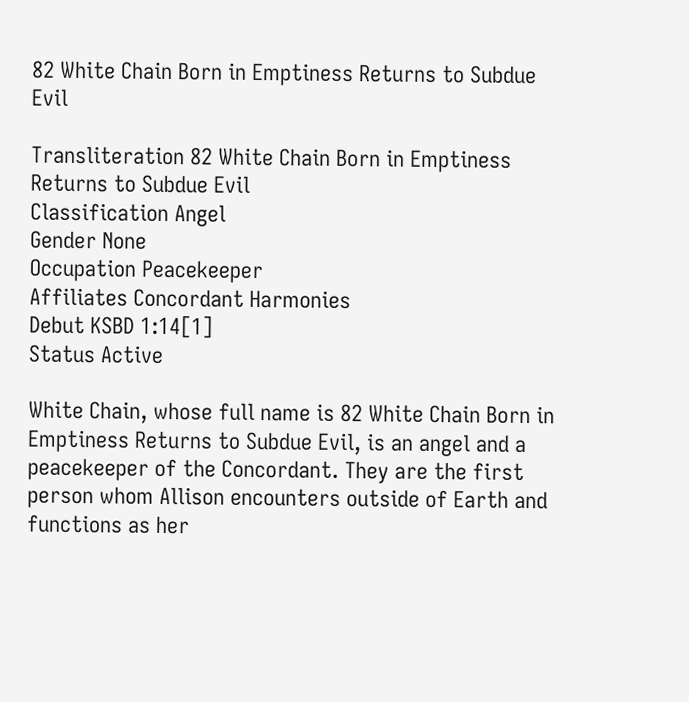82 White Chain Born in Emptiness Returns to Subdue Evil

Transliteration 82 White Chain Born in Emptiness Returns to Subdue Evil
Classification Angel
Gender None
Occupation Peacekeeper
Affiliates Concordant Harmonies
Debut KSBD 1:14[1]
Status Active

White Chain, whose full name is 82 White Chain Born in Emptiness Returns to Subdue Evil, is an angel and a peacekeeper of the Concordant. They are the first person whom Allison encounters outside of Earth and functions as her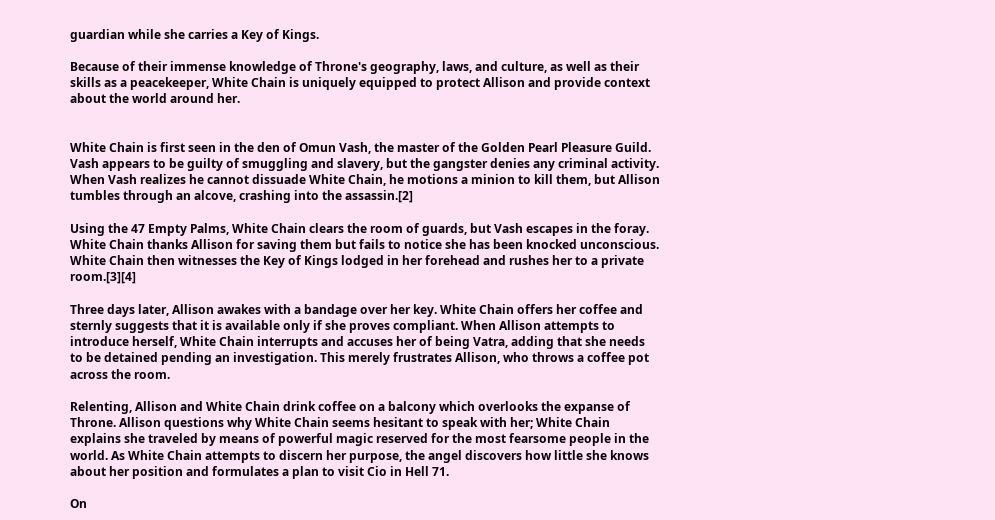guardian while she carries a Key of Kings.

Because of their immense knowledge of Throne's geography, laws, and culture, as well as their skills as a peacekeeper, White Chain is uniquely equipped to protect Allison and provide context about the world around her.


White Chain is first seen in the den of Omun Vash, the master of the Golden Pearl Pleasure Guild. Vash appears to be guilty of smuggling and slavery, but the gangster denies any criminal activity. When Vash realizes he cannot dissuade White Chain, he motions a minion to kill them, but Allison tumbles through an alcove, crashing into the assassin.[2]

Using the 47 Empty Palms, White Chain clears the room of guards, but Vash escapes in the foray. White Chain thanks Allison for saving them but fails to notice she has been knocked unconscious. White Chain then witnesses the Key of Kings lodged in her forehead and rushes her to a private room.[3][4]

Three days later, Allison awakes with a bandage over her key. White Chain offers her coffee and sternly suggests that it is available only if she proves compliant. When Allison attempts to introduce herself, White Chain interrupts and accuses her of being Vatra, adding that she needs to be detained pending an investigation. This merely frustrates Allison, who throws a coffee pot across the room.

Relenting, Allison and White Chain drink coffee on a balcony which overlooks the expanse of Throne. Allison questions why White Chain seems hesitant to speak with her; White Chain explains she traveled by means of powerful magic reserved for the most fearsome people in the world. As White Chain attempts to discern her purpose, the angel discovers how little she knows about her position and formulates a plan to visit Cio in Hell 71.

On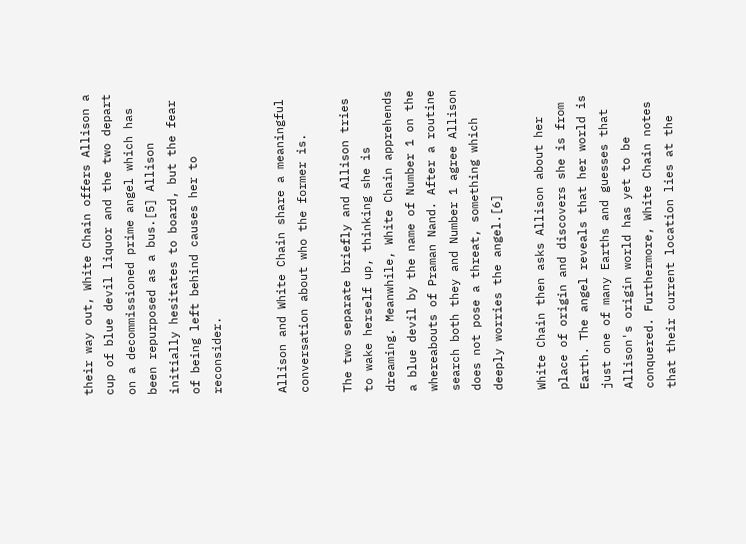their way out, White Chain offers Allison a cup of blue devil liquor and the two depart on a decommissioned prime angel which has been repurposed as a bus.[5] Allison initially hesitates to board, but the fear of being left behind causes her to reconsider.


Allison and White Chain share a meaningful conversation about who the former is.

The two separate briefly and Allison tries to wake herself up, thinking she is dreaming. Meanwhile, White Chain apprehends a blue devil by the name of Number 1 on the whereabouts of Praman Nand. After a routine search both they and Number 1 agree Allison does not pose a threat, something which deeply worries the angel.[6]

White Chain then asks Allison about her place of origin and discovers she is from Earth. The angel reveals that her world is just one of many Earths and guesses that Allison's origin world has yet to be conquered. Furthermore, White Chain notes that their current location lies at the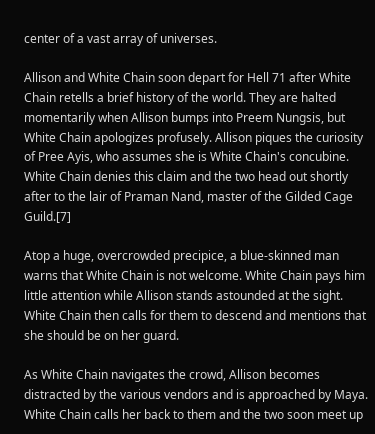center of a vast array of universes.

Allison and White Chain soon depart for Hell 71 after White Chain retells a brief history of the world. They are halted momentarily when Allison bumps into Preem Nungsis, but White Chain apologizes profusely. Allison piques the curiosity of Pree Ayis, who assumes she is White Chain's concubine. White Chain denies this claim and the two head out shortly after to the lair of Praman Nand, master of the Gilded Cage Guild.[7]

Atop a huge, overcrowded precipice, a blue-skinned man warns that White Chain is not welcome. White Chain pays him little attention while Allison stands astounded at the sight. White Chain then calls for them to descend and mentions that she should be on her guard.

As White Chain navigates the crowd, Allison becomes distracted by the various vendors and is approached by Maya. White Chain calls her back to them and the two soon meet up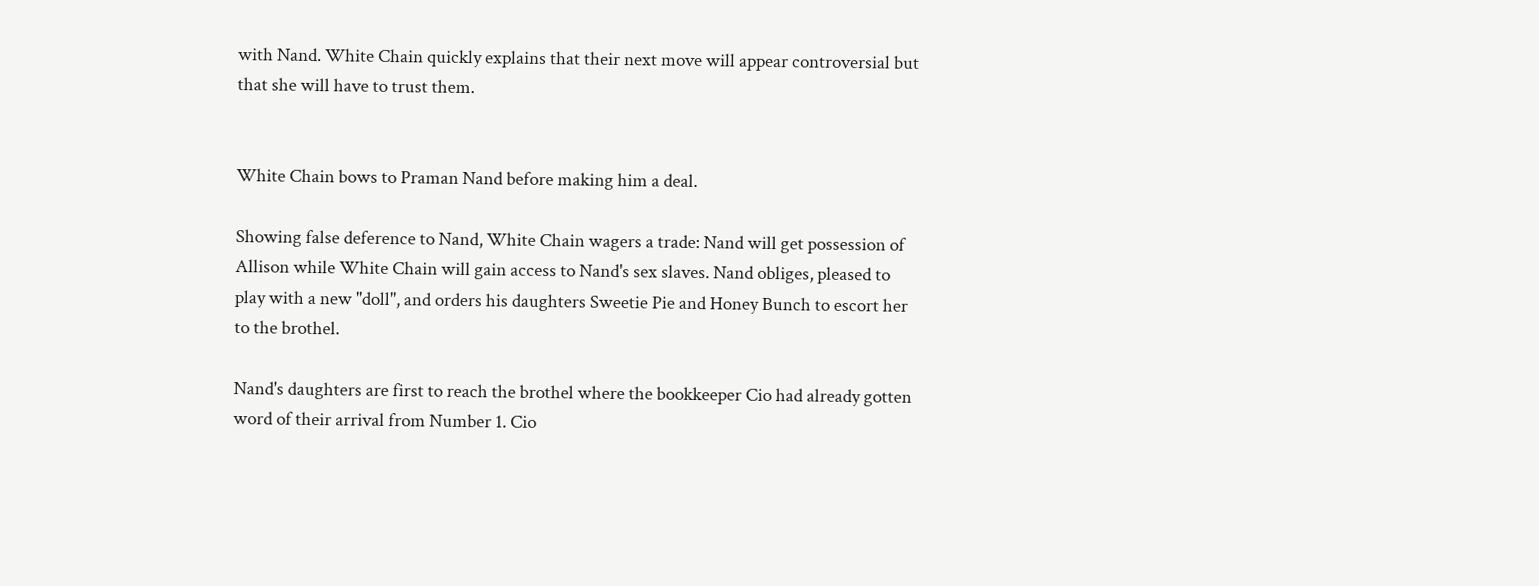with Nand. White Chain quickly explains that their next move will appear controversial but that she will have to trust them.


White Chain bows to Praman Nand before making him a deal.

Showing false deference to Nand, White Chain wagers a trade: Nand will get possession of Allison while White Chain will gain access to Nand's sex slaves. Nand obliges, pleased to play with a new "doll", and orders his daughters Sweetie Pie and Honey Bunch to escort her to the brothel.

Nand's daughters are first to reach the brothel where the bookkeeper Cio had already gotten word of their arrival from Number 1. Cio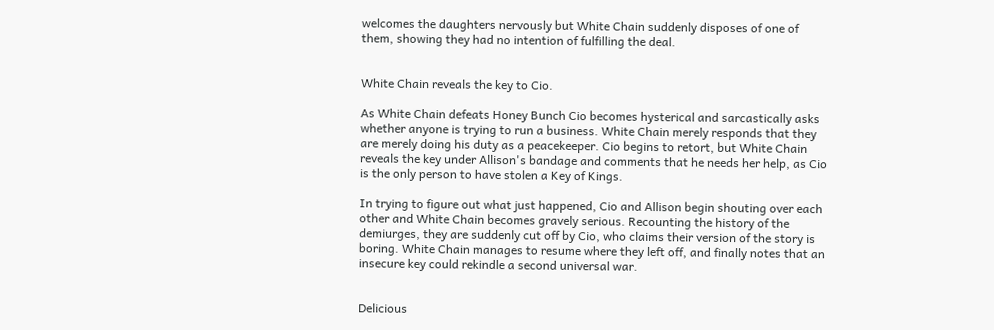welcomes the daughters nervously but White Chain suddenly disposes of one of them, showing they had no intention of fulfilling the deal.


White Chain reveals the key to Cio.

As White Chain defeats Honey Bunch Cio becomes hysterical and sarcastically asks whether anyone is trying to run a business. White Chain merely responds that they are merely doing his duty as a peacekeeper. Cio begins to retort, but White Chain reveals the key under Allison's bandage and comments that he needs her help, as Cio is the only person to have stolen a Key of Kings.

In trying to figure out what just happened, Cio and Allison begin shouting over each other and White Chain becomes gravely serious. Recounting the history of the demiurges, they are suddenly cut off by Cio, who claims their version of the story is boring. White Chain manages to resume where they left off, and finally notes that an insecure key could rekindle a second universal war.


Delicious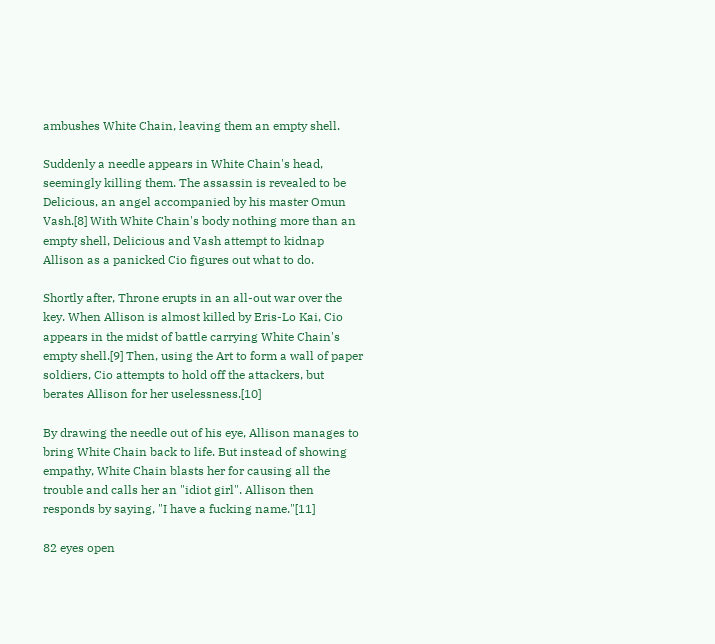ambushes White Chain, leaving them an empty shell.

Suddenly a needle appears in White Chain's head, seemingly killing them. The assassin is revealed to be Delicious, an angel accompanied by his master Omun Vash.[8] With White Chain's body nothing more than an empty shell, Delicious and Vash attempt to kidnap Allison as a panicked Cio figures out what to do.

Shortly after, Throne erupts in an all-out war over the key. When Allison is almost killed by Eris-Lo Kai, Cio appears in the midst of battle carrying White Chain's empty shell.[9] Then, using the Art to form a wall of paper soldiers, Cio attempts to hold off the attackers, but berates Allison for her uselessness.[10]

By drawing the needle out of his eye, Allison manages to bring White Chain back to life. But instead of showing empathy, White Chain blasts her for causing all the trouble and calls her an "idiot girl". Allison then responds by saying, "I have a fucking name."[11]

82 eyes open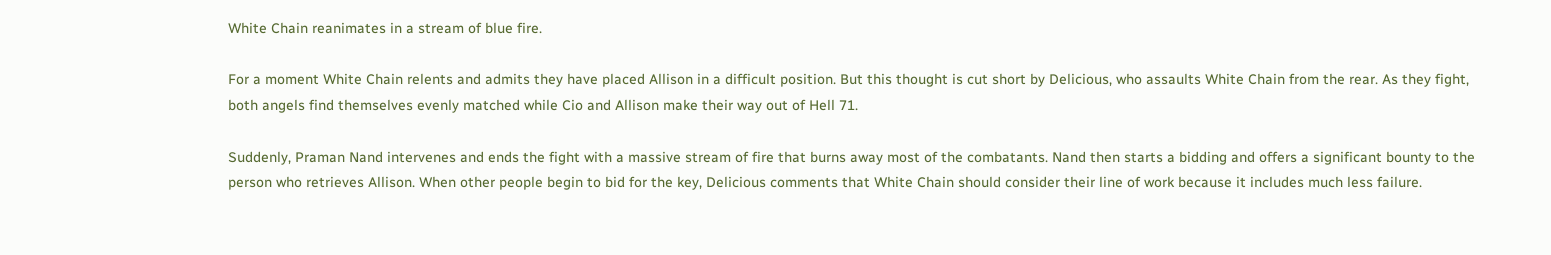White Chain reanimates in a stream of blue fire.

For a moment White Chain relents and admits they have placed Allison in a difficult position. But this thought is cut short by Delicious, who assaults White Chain from the rear. As they fight, both angels find themselves evenly matched while Cio and Allison make their way out of Hell 71.

Suddenly, Praman Nand intervenes and ends the fight with a massive stream of fire that burns away most of the combatants. Nand then starts a bidding and offers a significant bounty to the person who retrieves Allison. When other people begin to bid for the key, Delicious comments that White Chain should consider their line of work because it includes much less failure.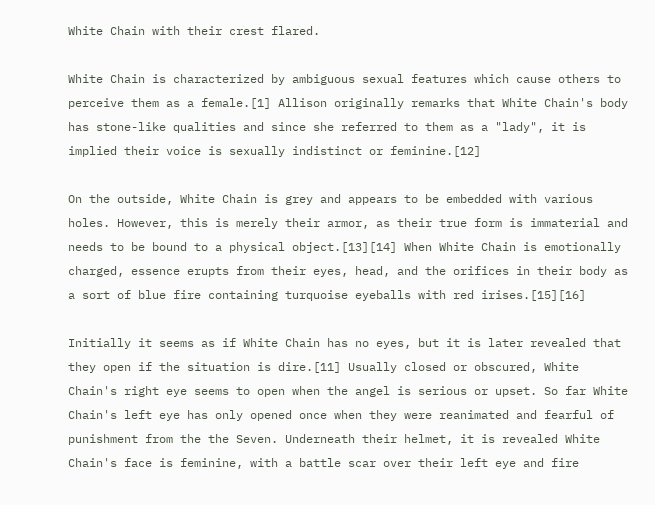White Chain with their crest flared.

White Chain is characterized by ambiguous sexual features which cause others to perceive them as a female.[1] Allison originally remarks that White Chain's body has stone-like qualities and since she referred to them as a "lady", it is implied their voice is sexually indistinct or feminine.[12]

On the outside, White Chain is grey and appears to be embedded with various holes. However, this is merely their armor, as their true form is immaterial and needs to be bound to a physical object.[13][14] When White Chain is emotionally charged, essence erupts from their eyes, head, and the orifices in their body as a sort of blue fire containing turquoise eyeballs with red irises.[15][16]

Initially it seems as if White Chain has no eyes, but it is later revealed that they open if the situation is dire.[11] Usually closed or obscured, White Chain's right eye seems to open when the angel is serious or upset. So far White Chain's left eye has only opened once when they were reanimated and fearful of punishment from the the Seven. Underneath their helmet, it is revealed White Chain's face is feminine, with a battle scar over their left eye and fire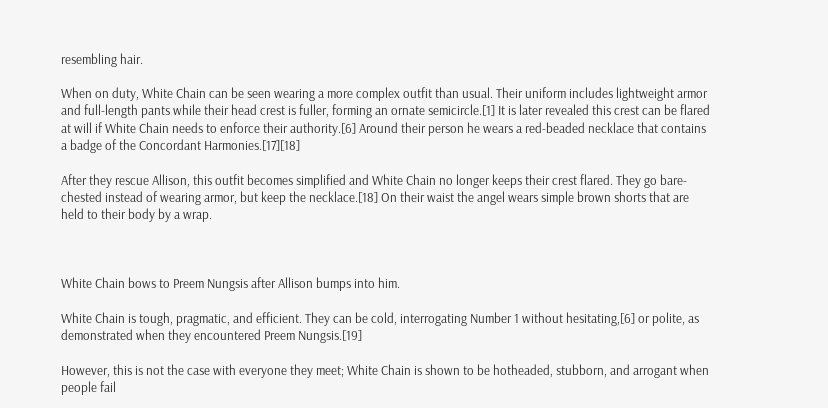resembling hair.

When on duty, White Chain can be seen wearing a more complex outfit than usual. Their uniform includes lightweight armor and full-length pants while their head crest is fuller, forming an ornate semicircle.[1] It is later revealed this crest can be flared at will if White Chain needs to enforce their authority.[6] Around their person he wears a red-beaded necklace that contains a badge of the Concordant Harmonies.[17][18]

After they rescue Allison, this outfit becomes simplified and White Chain no longer keeps their crest flared. They go bare-chested instead of wearing armor, but keep the necklace.[18] On their waist the angel wears simple brown shorts that are held to their body by a wrap.



White Chain bows to Preem Nungsis after Allison bumps into him.

White Chain is tough, pragmatic, and efficient. They can be cold, interrogating Number 1 without hesitating,[6] or polite, as demonstrated when they encountered Preem Nungsis.[19]

However, this is not the case with everyone they meet; White Chain is shown to be hotheaded, stubborn, and arrogant when people fail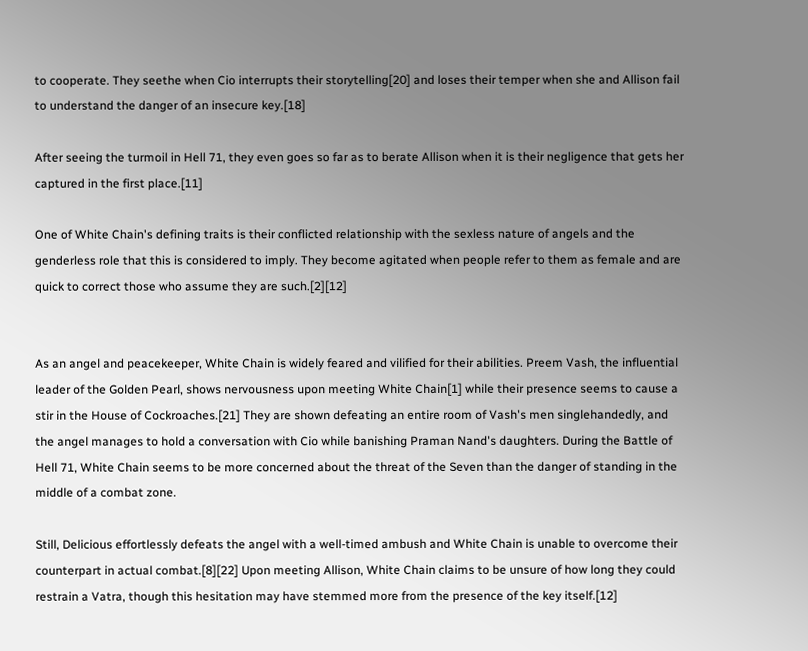to cooperate. They seethe when Cio interrupts their storytelling[20] and loses their temper when she and Allison fail to understand the danger of an insecure key.[18]

After seeing the turmoil in Hell 71, they even goes so far as to berate Allison when it is their negligence that gets her captured in the first place.[11]

One of White Chain's defining traits is their conflicted relationship with the sexless nature of angels and the genderless role that this is considered to imply. They become agitated when people refer to them as female and are quick to correct those who assume they are such.[2][12]


As an angel and peacekeeper, White Chain is widely feared and vilified for their abilities. Preem Vash, the influential leader of the Golden Pearl, shows nervousness upon meeting White Chain[1] while their presence seems to cause a stir in the House of Cockroaches.[21] They are shown defeating an entire room of Vash's men singlehandedly, and the angel manages to hold a conversation with Cio while banishing Praman Nand's daughters. During the Battle of Hell 71, White Chain seems to be more concerned about the threat of the Seven than the danger of standing in the middle of a combat zone.

Still, Delicious effortlessly defeats the angel with a well-timed ambush and White Chain is unable to overcome their counterpart in actual combat.[8][22] Upon meeting Allison, White Chain claims to be unsure of how long they could restrain a Vatra, though this hesitation may have stemmed more from the presence of the key itself.[12]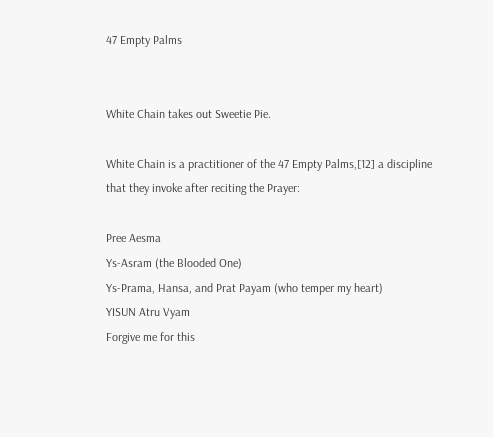47 Empty Palms


White Chain takes out Sweetie Pie.

White Chain is a practitioner of the 47 Empty Palms,[12] a discipline that they invoke after reciting the Prayer:

Pree Aesma
Ys-Asram (the Blooded One)
Ys-Prama, Hansa, and Prat Payam (who temper my heart)
YISUN Atru Vyam
Forgive me for this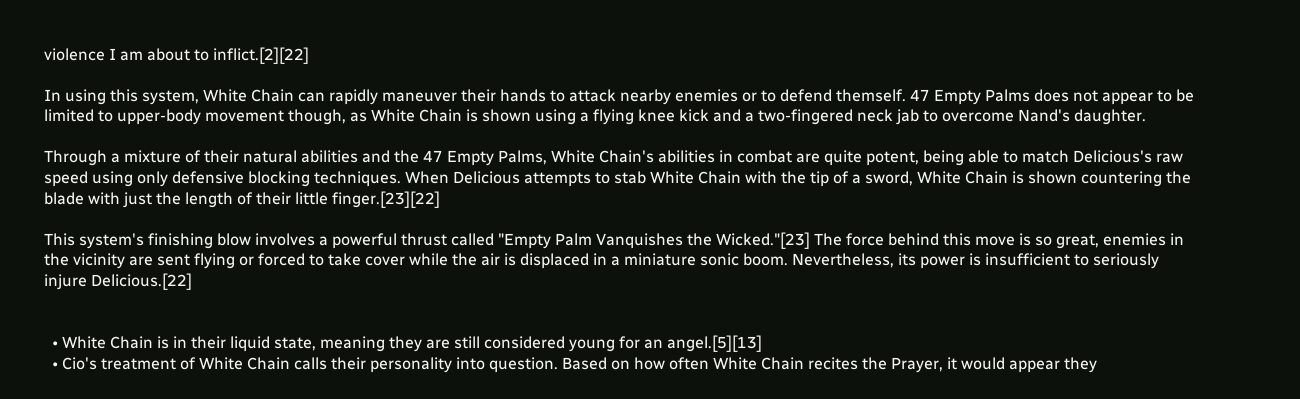violence I am about to inflict.[2][22]

In using this system, White Chain can rapidly maneuver their hands to attack nearby enemies or to defend themself. 47 Empty Palms does not appear to be limited to upper-body movement though, as White Chain is shown using a flying knee kick and a two-fingered neck jab to overcome Nand's daughter.

Through a mixture of their natural abilities and the 47 Empty Palms, White Chain's abilities in combat are quite potent, being able to match Delicious's raw speed using only defensive blocking techniques. When Delicious attempts to stab White Chain with the tip of a sword, White Chain is shown countering the blade with just the length of their little finger.[23][22]

This system's finishing blow involves a powerful thrust called "Empty Palm Vanquishes the Wicked."[23] The force behind this move is so great, enemies in the vicinity are sent flying or forced to take cover while the air is displaced in a miniature sonic boom. Nevertheless, its power is insufficient to seriously injure Delicious.[22]


  • White Chain is in their liquid state, meaning they are still considered young for an angel.[5][13]
  • Cio's treatment of White Chain calls their personality into question. Based on how often White Chain recites the Prayer, it would appear they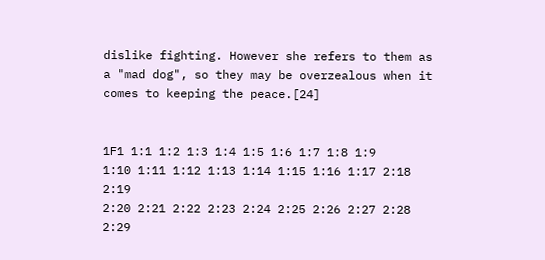dislike fighting. However she refers to them as a "mad dog", so they may be overzealous when it comes to keeping the peace.[24]


1F1 1:1 1:2 1:3 1:4 1:5 1:6 1:7 1:8 1:9
1:10 1:11 1:12 1:13 1:14 1:15 1:16 1:17 2:18 2:19
2:20 2:21 2:22 2:23 2:24 2:25 2:26 2:27 2:28 2:29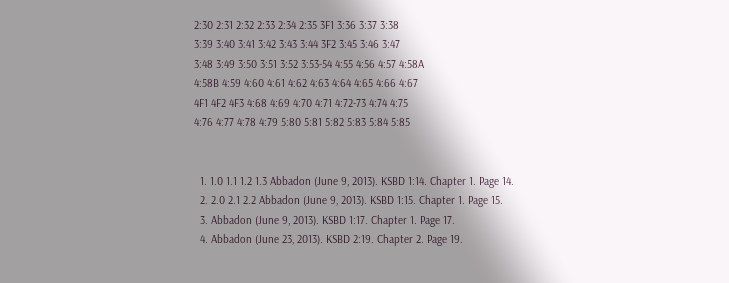2:30 2:31 2:32 2:33 2:34 2:35 3F1 3:36 3:37 3:38
3:39 3:40 3:41 3:42 3:43 3:44 3F2 3:45 3:46 3:47
3:48 3:49 3:50 3:51 3:52 3:53-54 4:55 4:56 4:57 4:58A
4:58B 4:59 4:60 4:61 4:62 4:63 4:64 4:65 4:66 4:67
4F1 4F2 4F3 4:68 4:69 4:70 4:71 4:72-73 4:74 4:75
4:76 4:77 4:78 4:79 5:80 5:81 5:82 5:83 5:84 5:85


  1. 1.0 1.1 1.2 1.3 Abbadon (June 9, 2013). KSBD 1:14. Chapter 1. Page 14.
  2. 2.0 2.1 2.2 Abbadon (June 9, 2013). KSBD 1:15. Chapter 1. Page 15.
  3. Abbadon (June 9, 2013). KSBD 1:17. Chapter 1. Page 17.
  4. Abbadon (June 23, 2013). KSBD 2:19. Chapter 2. Page 19.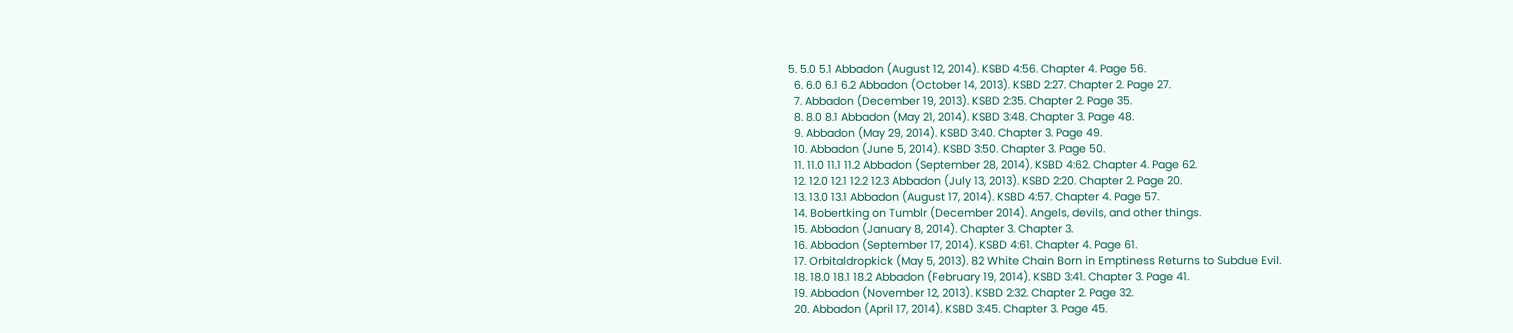5. 5.0 5.1 Abbadon (August 12, 2014). KSBD 4:56. Chapter 4. Page 56.
  6. 6.0 6.1 6.2 Abbadon (October 14, 2013). KSBD 2:27. Chapter 2. Page 27.
  7. Abbadon (December 19, 2013). KSBD 2:35. Chapter 2. Page 35.
  8. 8.0 8.1 Abbadon (May 21, 2014). KSBD 3:48. Chapter 3. Page 48.
  9. Abbadon (May 29, 2014). KSBD 3:40. Chapter 3. Page 49.
  10. Abbadon (June 5, 2014). KSBD 3:50. Chapter 3. Page 50.
  11. 11.0 11.1 11.2 Abbadon (September 28, 2014). KSBD 4:62. Chapter 4. Page 62.
  12. 12.0 12.1 12.2 12.3 Abbadon (July 13, 2013). KSBD 2:20. Chapter 2. Page 20.
  13. 13.0 13.1 Abbadon (August 17, 2014). KSBD 4:57. Chapter 4. Page 57.
  14. Bobertking on Tumblr (December 2014). Angels, devils, and other things.
  15. Abbadon (January 8, 2014). Chapter 3. Chapter 3.
  16. Abbadon (September 17, 2014). KSBD 4:61. Chapter 4. Page 61.
  17. Orbitaldropkick (May 5, 2013). 82 White Chain Born in Emptiness Returns to Subdue Evil.
  18. 18.0 18.1 18.2 Abbadon (February 19, 2014). KSBD 3:41. Chapter 3. Page 41.
  19. Abbadon (November 12, 2013). KSBD 2:32. Chapter 2. Page 32.
  20. Abbadon (April 17, 2014). KSBD 3:45. Chapter 3. Page 45.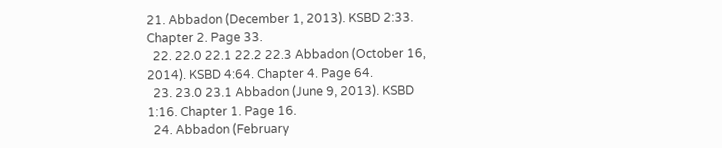21. Abbadon (December 1, 2013). KSBD 2:33. Chapter 2. Page 33.
  22. 22.0 22.1 22.2 22.3 Abbadon (October 16, 2014). KSBD 4:64. Chapter 4. Page 64.
  23. 23.0 23.1 Abbadon (June 9, 2013). KSBD 1:16. Chapter 1. Page 16.
  24. Abbadon (February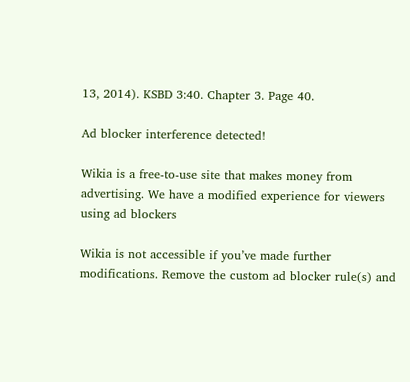13, 2014). KSBD 3:40. Chapter 3. Page 40.

Ad blocker interference detected!

Wikia is a free-to-use site that makes money from advertising. We have a modified experience for viewers using ad blockers

Wikia is not accessible if you’ve made further modifications. Remove the custom ad blocker rule(s) and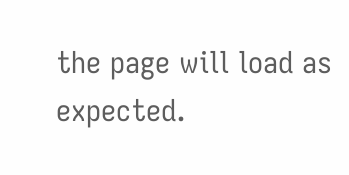the page will load as expected.